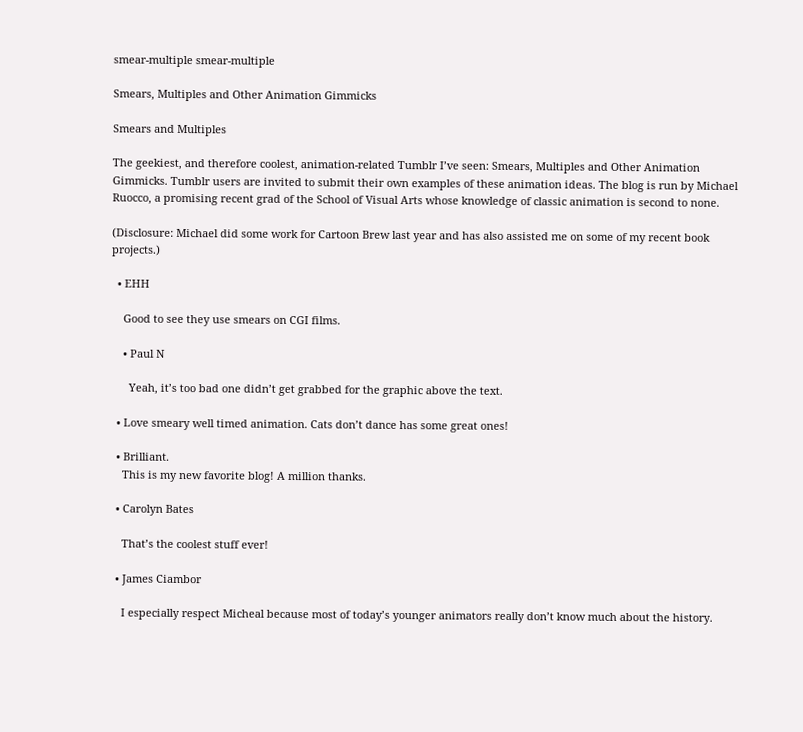smear-multiple smear-multiple

Smears, Multiples and Other Animation Gimmicks

Smears and Multiples

The geekiest, and therefore coolest, animation-related Tumblr I’ve seen: Smears, Multiples and Other Animation Gimmicks. Tumblr users are invited to submit their own examples of these animation ideas. The blog is run by Michael Ruocco, a promising recent grad of the School of Visual Arts whose knowledge of classic animation is second to none.

(Disclosure: Michael did some work for Cartoon Brew last year and has also assisted me on some of my recent book projects.)

  • EHH

    Good to see they use smears on CGI films.

    • Paul N

      Yeah, it’s too bad one didn’t get grabbed for the graphic above the text.

  • Love smeary well timed animation. Cats don’t dance has some great ones!

  • Brilliant.
    This is my new favorite blog! A million thanks.

  • Carolyn Bates

    That’s the coolest stuff ever!

  • James Ciambor

    I especially respect Micheal because most of today’s younger animators really don’t know much about the history.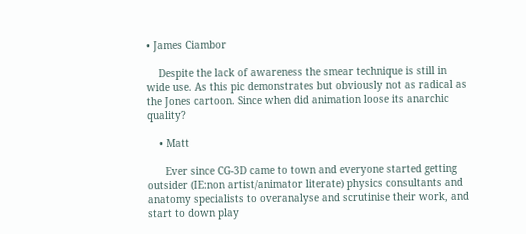• James Ciambor

    Despite the lack of awareness the smear technique is still in wide use. As this pic demonstrates but obviously not as radical as the Jones cartoon. Since when did animation loose its anarchic quality?

    • Matt

      Ever since CG-3D came to town and everyone started getting outsider (IE:non artist/animator literate) physics consultants and anatomy specialists to overanalyse and scrutinise their work, and start to down play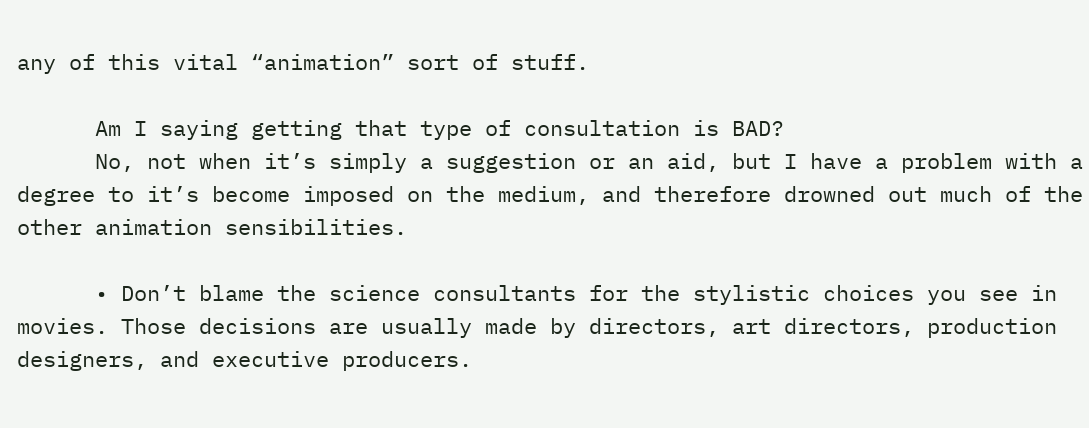any of this vital “animation” sort of stuff.

      Am I saying getting that type of consultation is BAD?
      No, not when it’s simply a suggestion or an aid, but I have a problem with a degree to it’s become imposed on the medium, and therefore drowned out much of the other animation sensibilities.

      • Don’t blame the science consultants for the stylistic choices you see in movies. Those decisions are usually made by directors, art directors, production designers, and executive producers.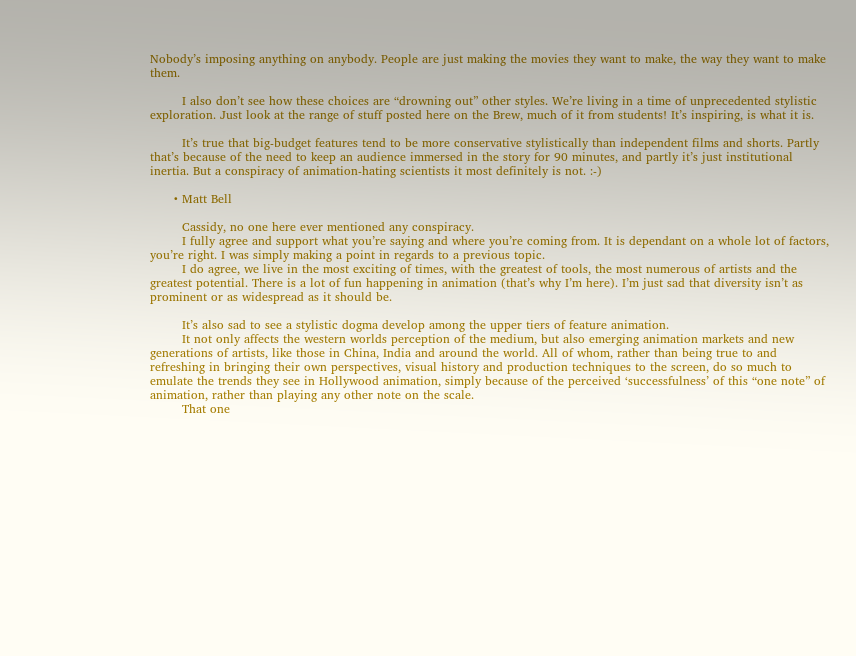Nobody’s imposing anything on anybody. People are just making the movies they want to make, the way they want to make them.

        I also don’t see how these choices are “drowning out” other styles. We’re living in a time of unprecedented stylistic exploration. Just look at the range of stuff posted here on the Brew, much of it from students! It’s inspiring, is what it is.

        It’s true that big-budget features tend to be more conservative stylistically than independent films and shorts. Partly that’s because of the need to keep an audience immersed in the story for 90 minutes, and partly it’s just institutional inertia. But a conspiracy of animation-hating scientists it most definitely is not. :-)

      • Matt Bell

        Cassidy, no one here ever mentioned any conspiracy.
        I fully agree and support what you’re saying and where you’re coming from. It is dependant on a whole lot of factors, you’re right. I was simply making a point in regards to a previous topic.
        I do agree, we live in the most exciting of times, with the greatest of tools, the most numerous of artists and the greatest potential. There is a lot of fun happening in animation (that’s why I’m here). I’m just sad that diversity isn’t as prominent or as widespread as it should be.

        It’s also sad to see a stylistic dogma develop among the upper tiers of feature animation.
        It not only affects the western worlds perception of the medium, but also emerging animation markets and new generations of artists, like those in China, India and around the world. All of whom, rather than being true to and refreshing in bringing their own perspectives, visual history and production techniques to the screen, do so much to emulate the trends they see in Hollywood animation, simply because of the perceived ‘successfulness’ of this “one note” of animation, rather than playing any other note on the scale.
        That one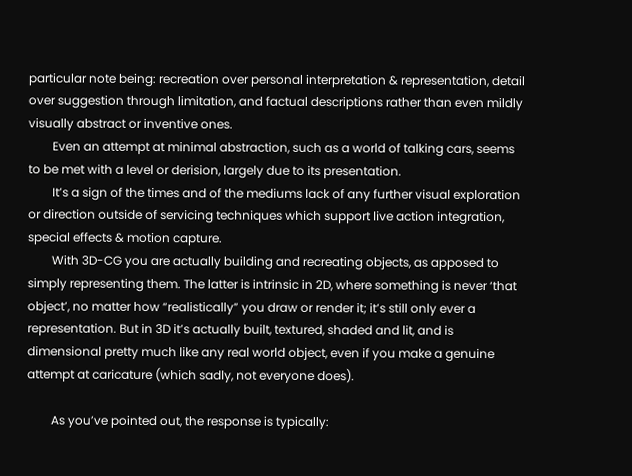particular note being: recreation over personal interpretation & representation, detail over suggestion through limitation, and factual descriptions rather than even mildly visually abstract or inventive ones.
        Even an attempt at minimal abstraction, such as a world of talking cars, seems to be met with a level or derision, largely due to its presentation.
        It’s a sign of the times and of the mediums lack of any further visual exploration or direction outside of servicing techniques which support live action integration, special effects & motion capture.
        With 3D-CG you are actually building and recreating objects, as apposed to simply representing them. The latter is intrinsic in 2D, where something is never ‘that object’, no matter how “realistically” you draw or render it; it’s still only ever a representation. But in 3D it’s actually built, textured, shaded and lit, and is dimensional pretty much like any real world object, even if you make a genuine attempt at caricature (which sadly, not everyone does).

        As you’ve pointed out, the response is typically: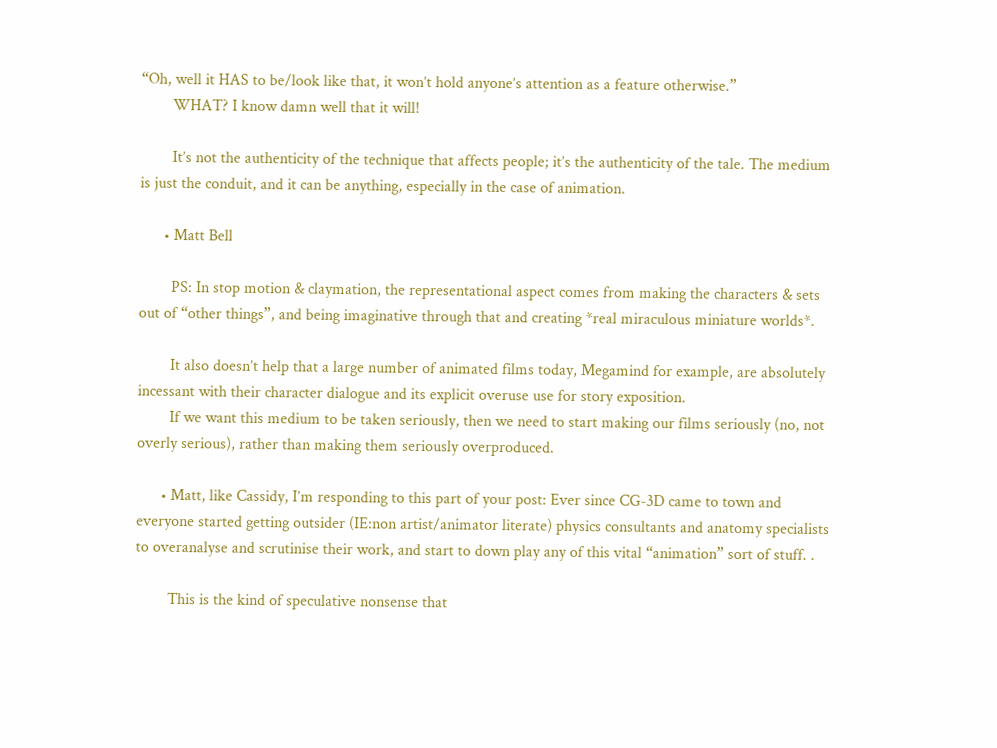“Oh, well it HAS to be/look like that, it won’t hold anyone’s attention as a feature otherwise.”
        WHAT? I know damn well that it will!

        It’s not the authenticity of the technique that affects people; it’s the authenticity of the tale. The medium is just the conduit, and it can be anything, especially in the case of animation.

      • Matt Bell

        PS: In stop motion & claymation, the representational aspect comes from making the characters & sets out of “other things”, and being imaginative through that and creating *real miraculous miniature worlds*.

        It also doesn’t help that a large number of animated films today, Megamind for example, are absolutely incessant with their character dialogue and its explicit overuse use for story exposition.
        If we want this medium to be taken seriously, then we need to start making our films seriously (no, not overly serious), rather than making them seriously overproduced.

      • Matt, like Cassidy, I’m responding to this part of your post: Ever since CG-3D came to town and everyone started getting outsider (IE:non artist/animator literate) physics consultants and anatomy specialists to overanalyse and scrutinise their work, and start to down play any of this vital “animation” sort of stuff. .

        This is the kind of speculative nonsense that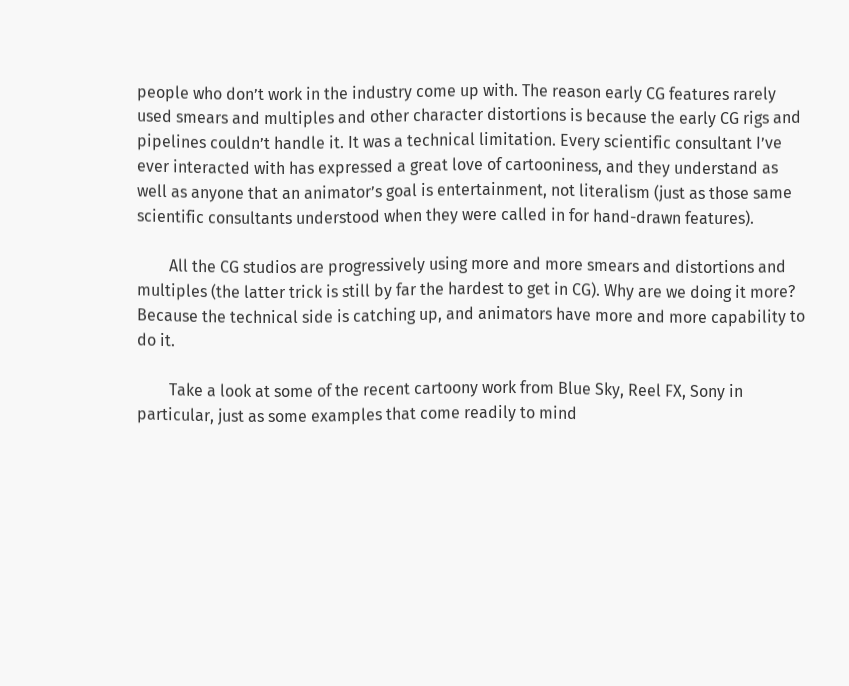people who don’t work in the industry come up with. The reason early CG features rarely used smears and multiples and other character distortions is because the early CG rigs and pipelines couldn’t handle it. It was a technical limitation. Every scientific consultant I’ve ever interacted with has expressed a great love of cartooniness, and they understand as well as anyone that an animator’s goal is entertainment, not literalism (just as those same scientific consultants understood when they were called in for hand-drawn features).

        All the CG studios are progressively using more and more smears and distortions and multiples (the latter trick is still by far the hardest to get in CG). Why are we doing it more? Because the technical side is catching up, and animators have more and more capability to do it.

        Take a look at some of the recent cartoony work from Blue Sky, Reel FX, Sony in particular, just as some examples that come readily to mind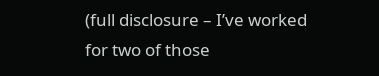(full disclosure – I’ve worked for two of those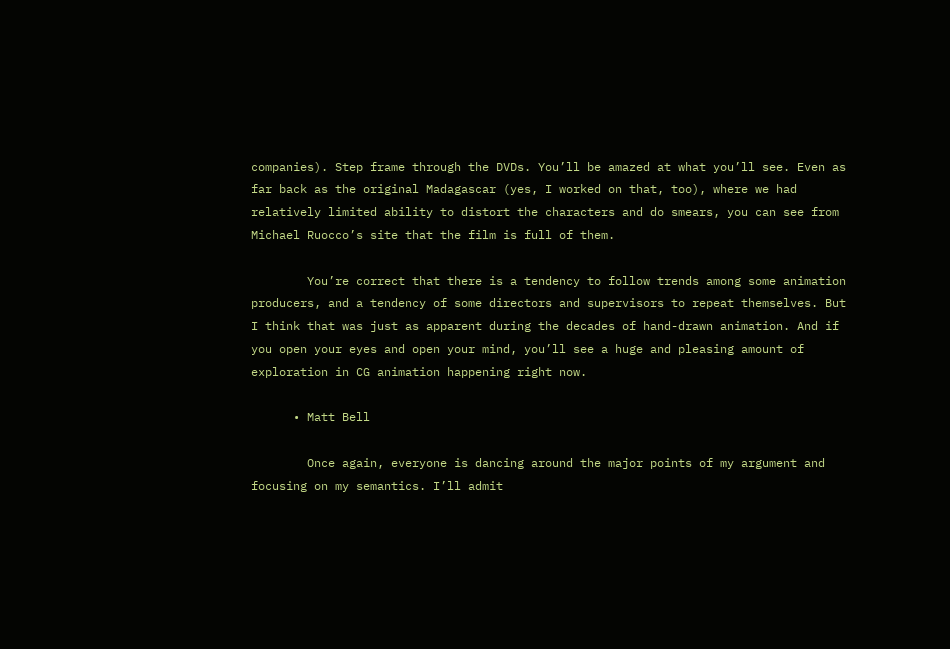companies). Step frame through the DVDs. You’ll be amazed at what you’ll see. Even as far back as the original Madagascar (yes, I worked on that, too), where we had relatively limited ability to distort the characters and do smears, you can see from Michael Ruocco’s site that the film is full of them.

        You’re correct that there is a tendency to follow trends among some animation producers, and a tendency of some directors and supervisors to repeat themselves. But I think that was just as apparent during the decades of hand-drawn animation. And if you open your eyes and open your mind, you’ll see a huge and pleasing amount of exploration in CG animation happening right now.

      • Matt Bell

        Once again, everyone is dancing around the major points of my argument and focusing on my semantics. I’ll admit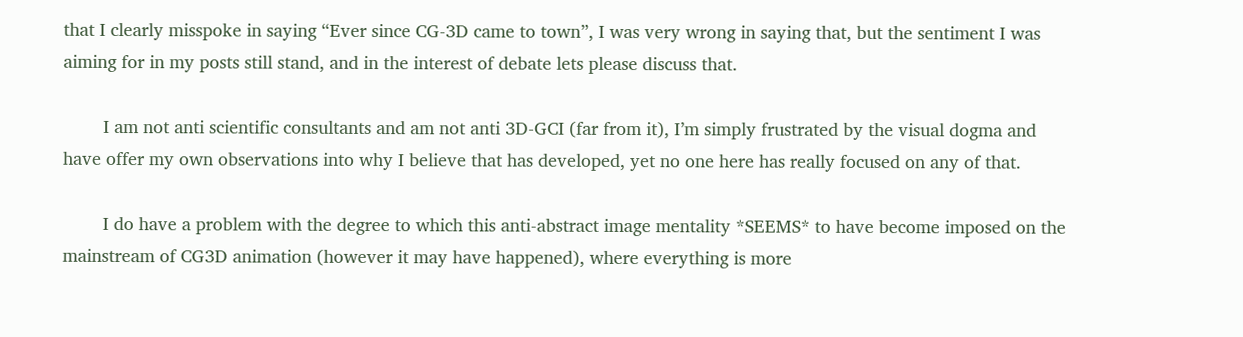that I clearly misspoke in saying “Ever since CG-3D came to town”, I was very wrong in saying that, but the sentiment I was aiming for in my posts still stand, and in the interest of debate lets please discuss that.

        I am not anti scientific consultants and am not anti 3D-GCI (far from it), I’m simply frustrated by the visual dogma and have offer my own observations into why I believe that has developed, yet no one here has really focused on any of that.

        I do have a problem with the degree to which this anti-abstract image mentality *SEEMS* to have become imposed on the mainstream of CG3D animation (however it may have happened), where everything is more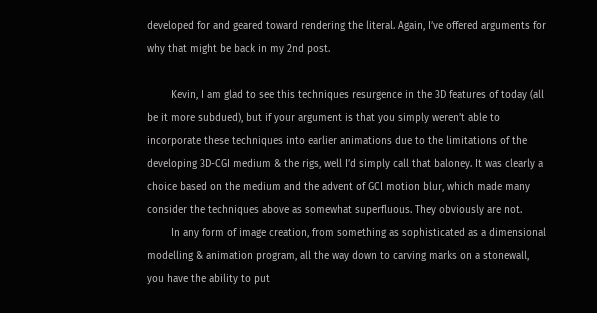developed for and geared toward rendering the literal. Again, I’ve offered arguments for why that might be back in my 2nd post.

        Kevin, I am glad to see this techniques resurgence in the 3D features of today (all be it more subdued), but if your argument is that you simply weren’t able to incorporate these techniques into earlier animations due to the limitations of the developing 3D-CGI medium & the rigs, well I’d simply call that baloney. It was clearly a choice based on the medium and the advent of GCI motion blur, which made many consider the techniques above as somewhat superfluous. They obviously are not.
        In any form of image creation, from something as sophisticated as a dimensional modelling & animation program, all the way down to carving marks on a stonewall, you have the ability to put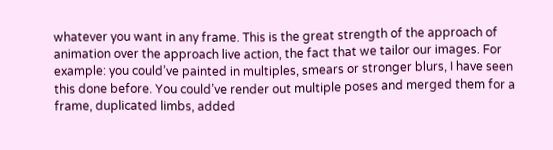whatever you want in any frame. This is the great strength of the approach of animation over the approach live action, the fact that we tailor our images. For example: you could’ve painted in multiples, smears or stronger blurs, I have seen this done before. You could’ve render out multiple poses and merged them for a frame, duplicated limbs, added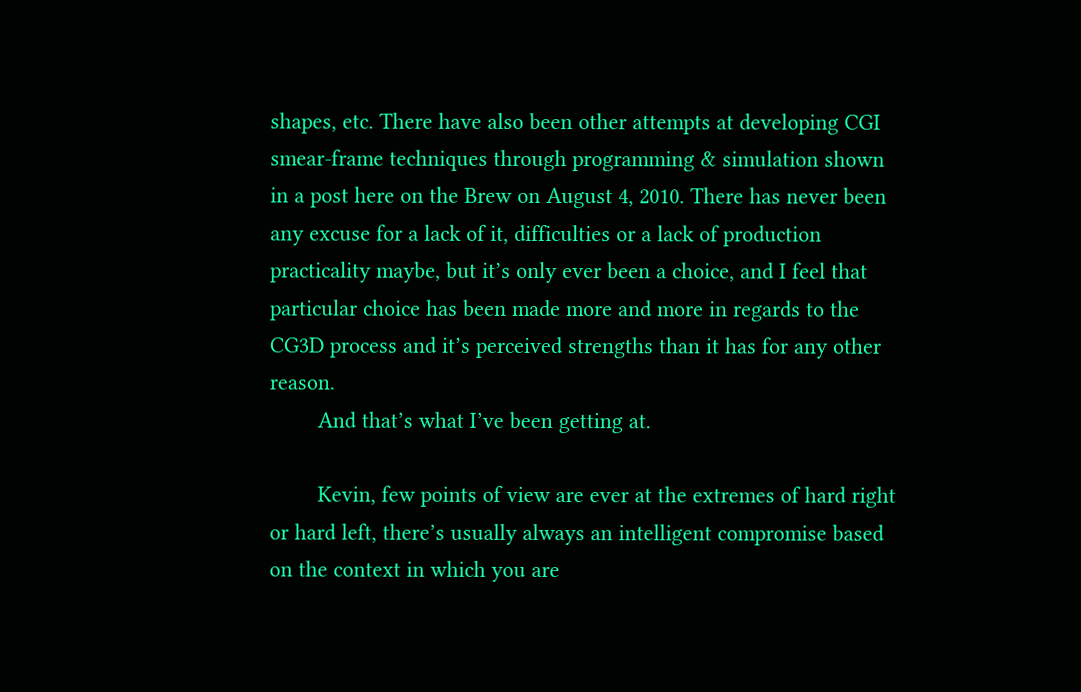shapes, etc. There have also been other attempts at developing CGI smear-frame techniques through programming & simulation shown in a post here on the Brew on August 4, 2010. There has never been any excuse for a lack of it, difficulties or a lack of production practicality maybe, but it’s only ever been a choice, and I feel that particular choice has been made more and more in regards to the CG3D process and it’s perceived strengths than it has for any other reason.
        And that’s what I’ve been getting at.

        Kevin, few points of view are ever at the extremes of hard right or hard left, there’s usually always an intelligent compromise based on the context in which you are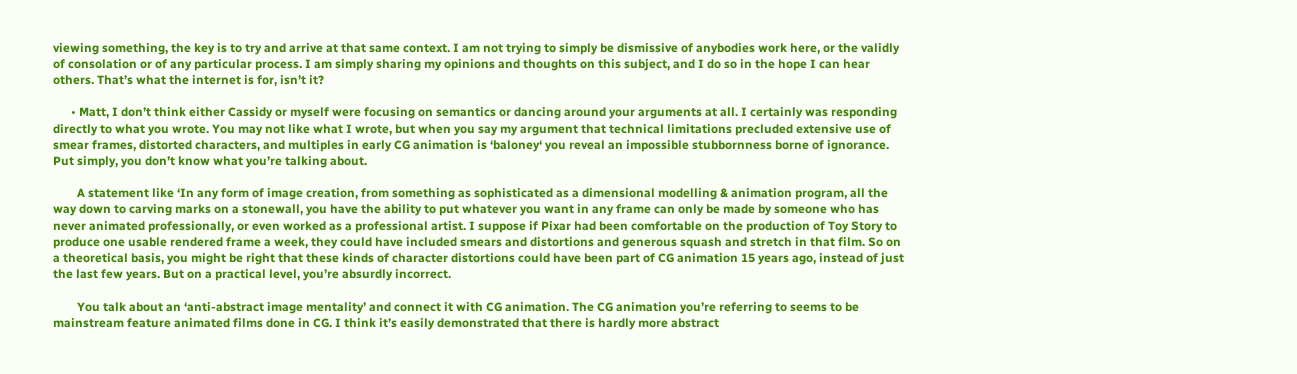viewing something, the key is to try and arrive at that same context. I am not trying to simply be dismissive of anybodies work here, or the validly of consolation or of any particular process. I am simply sharing my opinions and thoughts on this subject, and I do so in the hope I can hear others. That’s what the internet is for, isn’t it?

      • Matt, I don’t think either Cassidy or myself were focusing on semantics or dancing around your arguments at all. I certainly was responding directly to what you wrote. You may not like what I wrote, but when you say my argument that technical limitations precluded extensive use of smear frames, distorted characters, and multiples in early CG animation is ‘baloney‘ you reveal an impossible stubbornness borne of ignorance. Put simply, you don’t know what you’re talking about.

        A statement like ‘In any form of image creation, from something as sophisticated as a dimensional modelling & animation program, all the way down to carving marks on a stonewall, you have the ability to put whatever you want in any frame can only be made by someone who has never animated professionally, or even worked as a professional artist. I suppose if Pixar had been comfortable on the production of Toy Story to produce one usable rendered frame a week, they could have included smears and distortions and generous squash and stretch in that film. So on a theoretical basis, you might be right that these kinds of character distortions could have been part of CG animation 15 years ago, instead of just the last few years. But on a practical level, you’re absurdly incorrect.

        You talk about an ‘anti-abstract image mentality’ and connect it with CG animation. The CG animation you’re referring to seems to be mainstream feature animated films done in CG. I think it’s easily demonstrated that there is hardly more abstract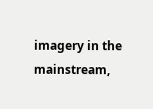imagery in the mainstream,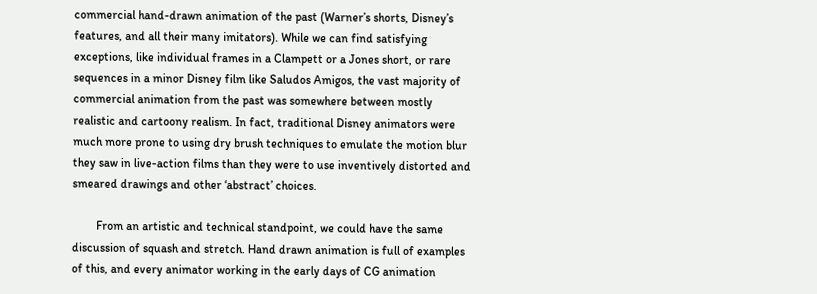commercial hand-drawn animation of the past (Warner’s shorts, Disney’s features, and all their many imitators). While we can find satisfying exceptions, like individual frames in a Clampett or a Jones short, or rare sequences in a minor Disney film like Saludos Amigos, the vast majority of commercial animation from the past was somewhere between mostly realistic and cartoony realism. In fact, traditional Disney animators were much more prone to using dry brush techniques to emulate the motion blur they saw in live-action films than they were to use inventively distorted and smeared drawings and other ‘abstract’ choices.

        From an artistic and technical standpoint, we could have the same discussion of squash and stretch. Hand drawn animation is full of examples of this, and every animator working in the early days of CG animation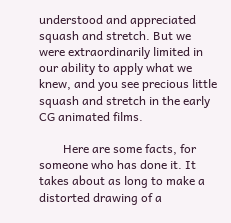understood and appreciated squash and stretch. But we were extraordinarily limited in our ability to apply what we knew, and you see precious little squash and stretch in the early CG animated films.

        Here are some facts, for someone who has done it. It takes about as long to make a distorted drawing of a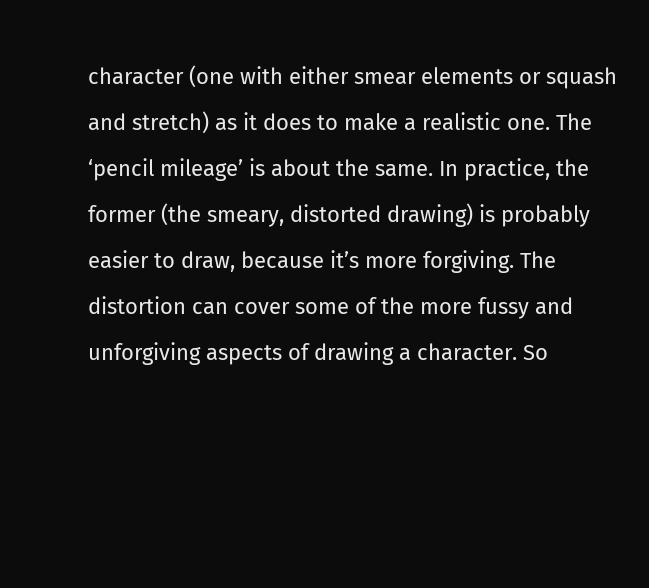character (one with either smear elements or squash and stretch) as it does to make a realistic one. The ‘pencil mileage’ is about the same. In practice, the former (the smeary, distorted drawing) is probably easier to draw, because it’s more forgiving. The distortion can cover some of the more fussy and unforgiving aspects of drawing a character. So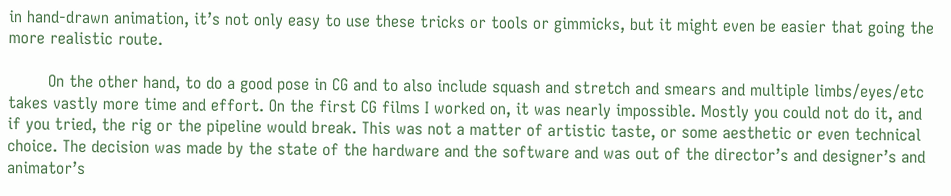in hand-drawn animation, it’s not only easy to use these tricks or tools or gimmicks, but it might even be easier that going the more realistic route.

        On the other hand, to do a good pose in CG and to also include squash and stretch and smears and multiple limbs/eyes/etc takes vastly more time and effort. On the first CG films I worked on, it was nearly impossible. Mostly you could not do it, and if you tried, the rig or the pipeline would break. This was not a matter of artistic taste, or some aesthetic or even technical choice. The decision was made by the state of the hardware and the software and was out of the director’s and designer’s and animator’s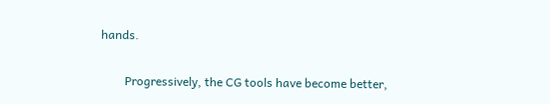hands.

        Progressively, the CG tools have become better,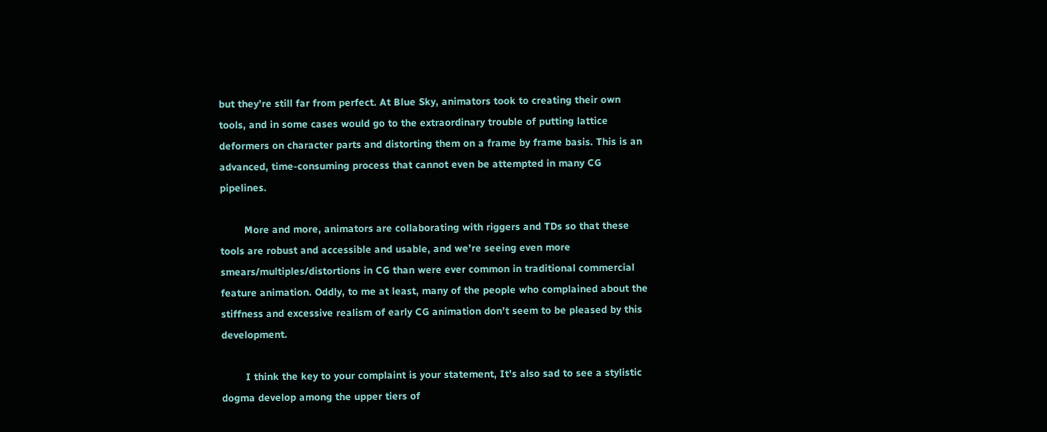but they’re still far from perfect. At Blue Sky, animators took to creating their own tools, and in some cases would go to the extraordinary trouble of putting lattice deformers on character parts and distorting them on a frame by frame basis. This is an advanced, time-consuming process that cannot even be attempted in many CG pipelines.

        More and more, animators are collaborating with riggers and TDs so that these tools are robust and accessible and usable, and we’re seeing even more smears/multiples/distortions in CG than were ever common in traditional commercial feature animation. Oddly, to me at least, many of the people who complained about the stiffness and excessive realism of early CG animation don’t seem to be pleased by this development.

        I think the key to your complaint is your statement, It’s also sad to see a stylistic dogma develop among the upper tiers of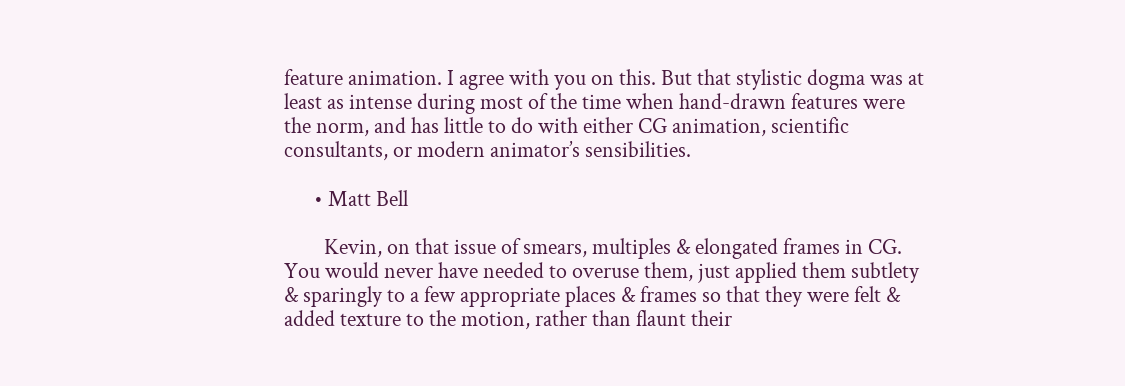feature animation. I agree with you on this. But that stylistic dogma was at least as intense during most of the time when hand-drawn features were the norm, and has little to do with either CG animation, scientific consultants, or modern animator’s sensibilities.

      • Matt Bell

        Kevin, on that issue of smears, multiples & elongated frames in CG. You would never have needed to overuse them, just applied them subtlety & sparingly to a few appropriate places & frames so that they were felt & added texture to the motion, rather than flaunt their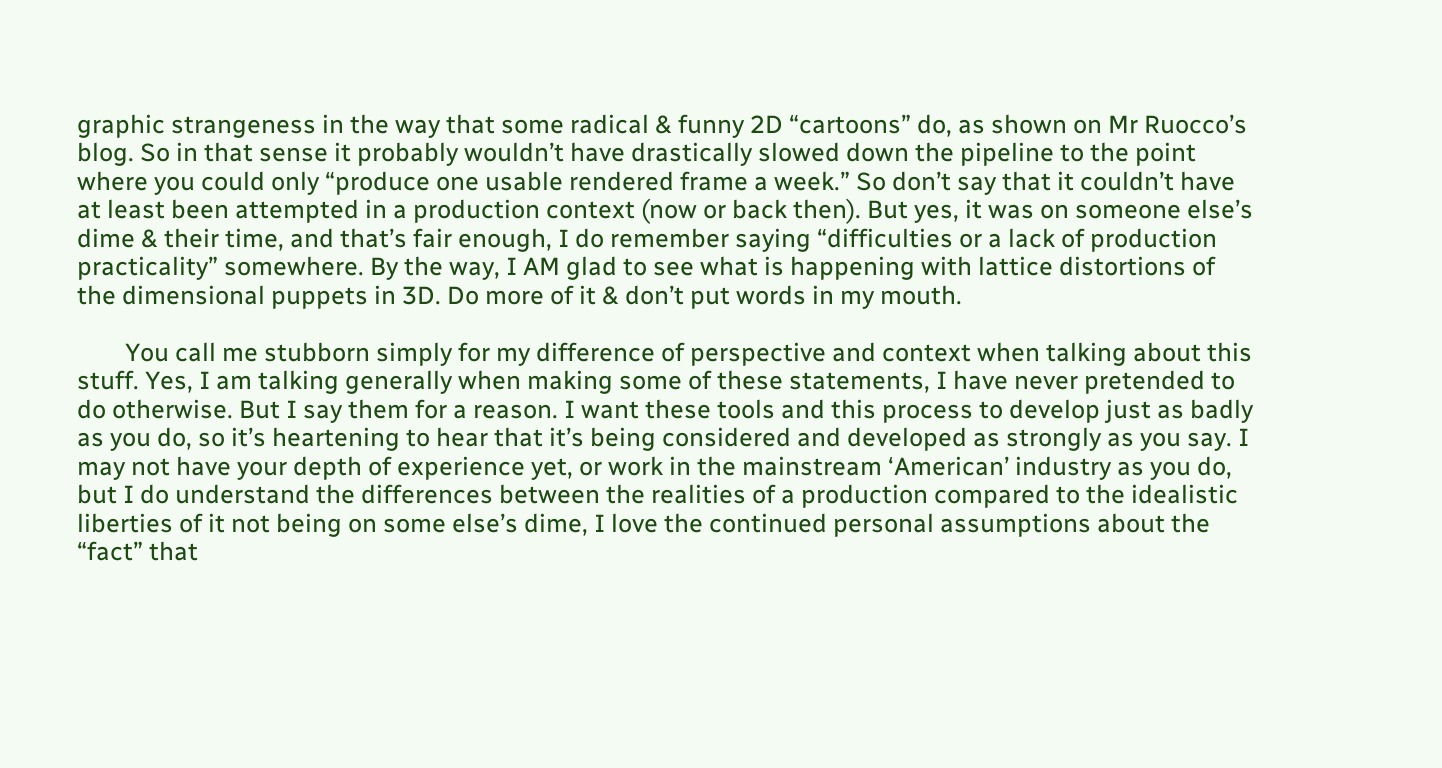graphic strangeness in the way that some radical & funny 2D “cartoons” do, as shown on Mr Ruocco’s blog. So in that sense it probably wouldn’t have drastically slowed down the pipeline to the point where you could only “produce one usable rendered frame a week.” So don’t say that it couldn’t have at least been attempted in a production context (now or back then). But yes, it was on someone else’s dime & their time, and that’s fair enough, I do remember saying “difficulties or a lack of production practicality” somewhere. By the way, I AM glad to see what is happening with lattice distortions of the dimensional puppets in 3D. Do more of it & don’t put words in my mouth.

        You call me stubborn simply for my difference of perspective and context when talking about this stuff. Yes, I am talking generally when making some of these statements, I have never pretended to do otherwise. But I say them for a reason. I want these tools and this process to develop just as badly as you do, so it’s heartening to hear that it’s being considered and developed as strongly as you say. I may not have your depth of experience yet, or work in the mainstream ‘American’ industry as you do, but I do understand the differences between the realities of a production compared to the idealistic liberties of it not being on some else’s dime, I love the continued personal assumptions about the “fact” that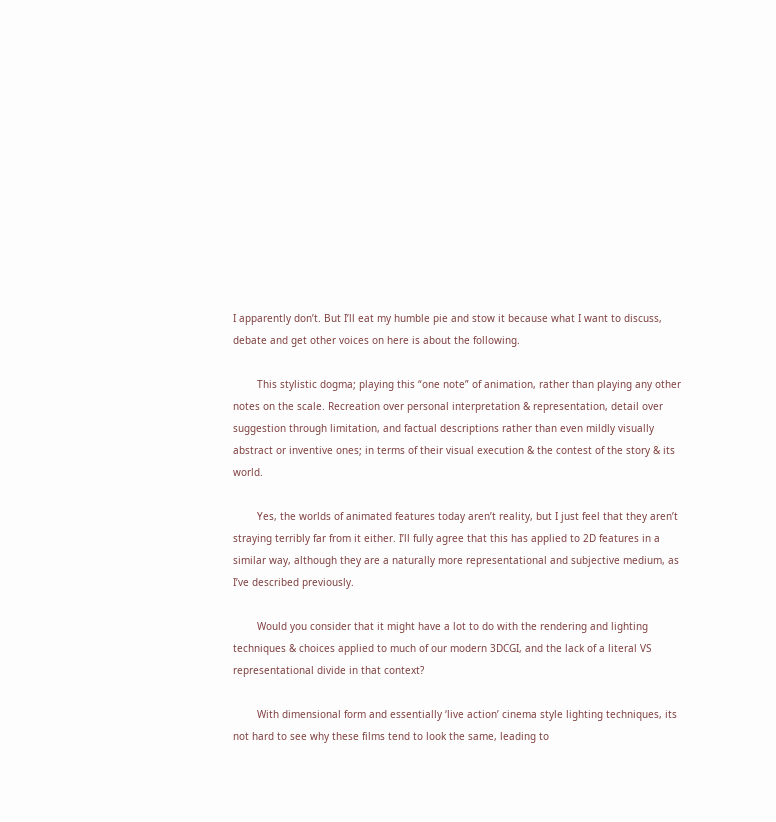I apparently don’t. But I’ll eat my humble pie and stow it because what I want to discuss, debate and get other voices on here is about the following.

        This stylistic dogma; playing this “one note” of animation, rather than playing any other notes on the scale. Recreation over personal interpretation & representation, detail over suggestion through limitation, and factual descriptions rather than even mildly visually abstract or inventive ones; in terms of their visual execution & the contest of the story & its world.

        Yes, the worlds of animated features today aren’t reality, but I just feel that they aren’t straying terribly far from it either. I’ll fully agree that this has applied to 2D features in a similar way, although they are a naturally more representational and subjective medium, as I’ve described previously.

        Would you consider that it might have a lot to do with the rendering and lighting techniques & choices applied to much of our modern 3DCGI, and the lack of a literal VS representational divide in that context?

        With dimensional form and essentially ‘live action’ cinema style lighting techniques, its not hard to see why these films tend to look the same, leading to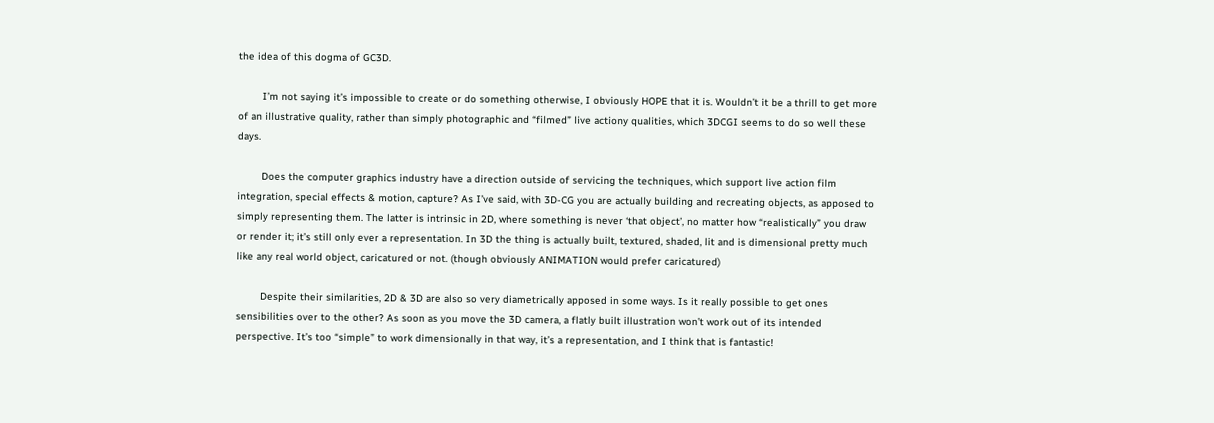the idea of this dogma of GC3D.

        I’m not saying it’s impossible to create or do something otherwise, I obviously HOPE that it is. Wouldn’t it be a thrill to get more of an illustrative quality, rather than simply photographic and “filmed” live actiony qualities, which 3DCGI seems to do so well these days.

        Does the computer graphics industry have a direction outside of servicing the techniques, which support live action film integration, special effects & motion, capture? As I’ve said, with 3D-CG you are actually building and recreating objects, as apposed to simply representing them. The latter is intrinsic in 2D, where something is never ‘that object’, no matter how “realistically” you draw or render it; it’s still only ever a representation. In 3D the thing is actually built, textured, shaded, lit and is dimensional pretty much like any real world object, caricatured or not. (though obviously ANIMATION would prefer caricatured)

        Despite their similarities, 2D & 3D are also so very diametrically apposed in some ways. Is it really possible to get ones sensibilities over to the other? As soon as you move the 3D camera, a flatly built illustration won’t work out of its intended perspective. It’s too “simple” to work dimensionally in that way, it’s a representation, and I think that is fantastic!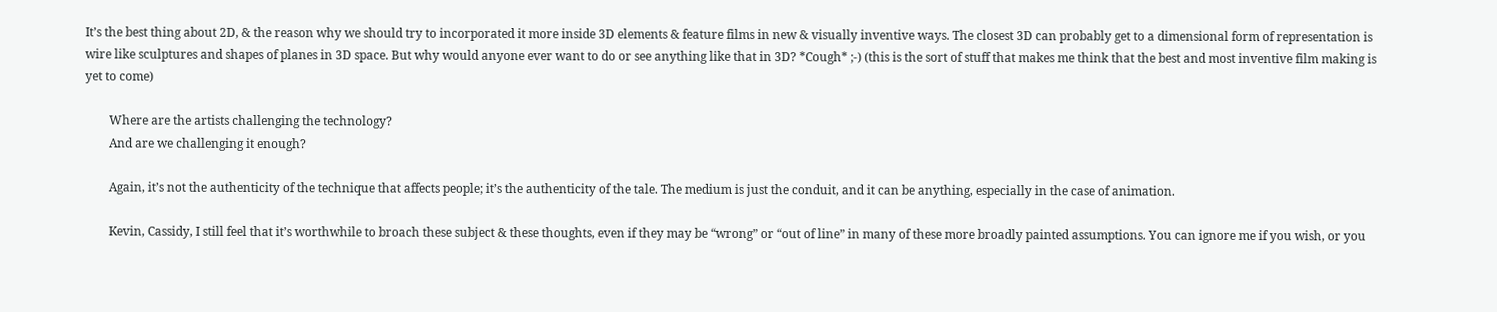It’s the best thing about 2D, & the reason why we should try to incorporated it more inside 3D elements & feature films in new & visually inventive ways. The closest 3D can probably get to a dimensional form of representation is wire like sculptures and shapes of planes in 3D space. But why would anyone ever want to do or see anything like that in 3D? *Cough* ;-) (this is the sort of stuff that makes me think that the best and most inventive film making is yet to come)

        Where are the artists challenging the technology?
        And are we challenging it enough?

        Again, it’s not the authenticity of the technique that affects people; it’s the authenticity of the tale. The medium is just the conduit, and it can be anything, especially in the case of animation.

        Kevin, Cassidy, I still feel that it’s worthwhile to broach these subject & these thoughts, even if they may be “wrong” or “out of line” in many of these more broadly painted assumptions. You can ignore me if you wish, or you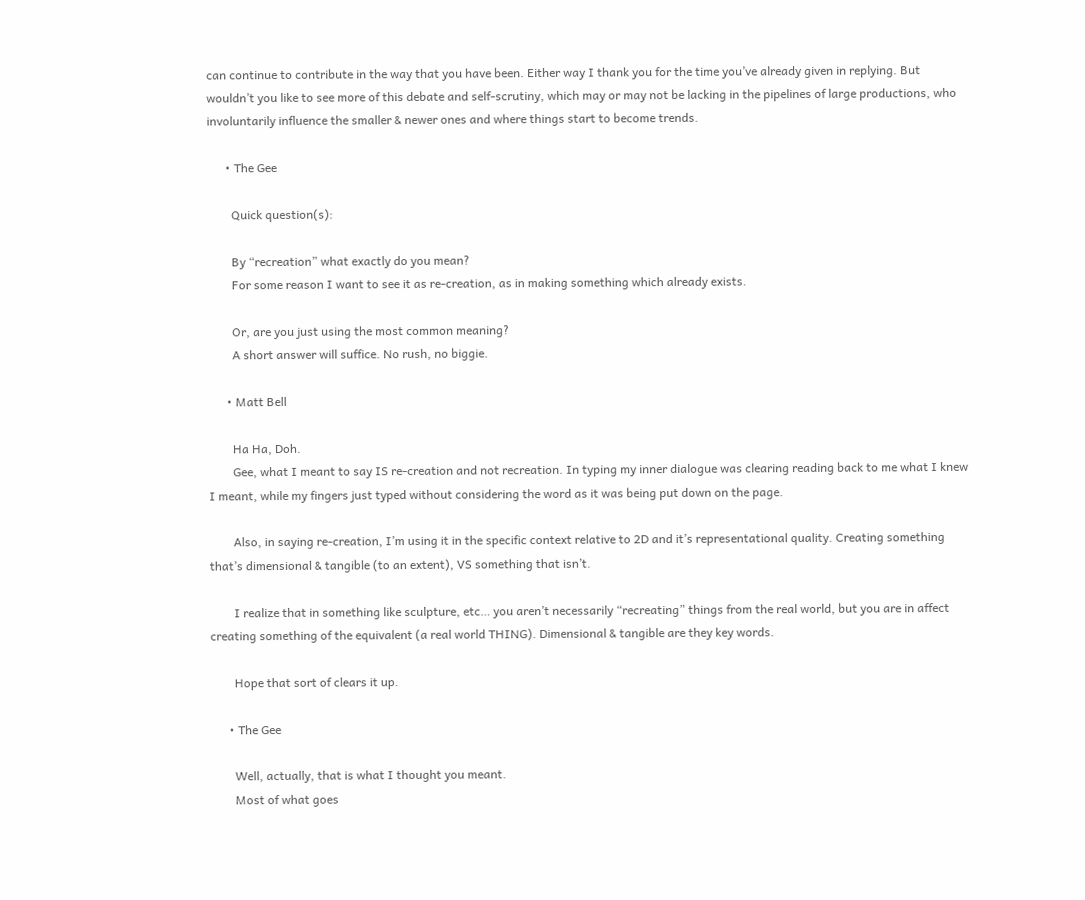can continue to contribute in the way that you have been. Either way I thank you for the time you’ve already given in replying. But wouldn’t you like to see more of this debate and self-scrutiny, which may or may not be lacking in the pipelines of large productions, who involuntarily influence the smaller & newer ones and where things start to become trends.

      • The Gee

        Quick question(s):

        By “recreation” what exactly do you mean?
        For some reason I want to see it as re-creation, as in making something which already exists.

        Or, are you just using the most common meaning?
        A short answer will suffice. No rush, no biggie.

      • Matt Bell

        Ha Ha, Doh.
        Gee, what I meant to say IS re-creation and not recreation. In typing my inner dialogue was clearing reading back to me what I knew I meant, while my fingers just typed without considering the word as it was being put down on the page.

        Also, in saying re-creation, I’m using it in the specific context relative to 2D and it’s representational quality. Creating something that’s dimensional & tangible (to an extent), VS something that isn’t.

        I realize that in something like sculpture, etc… you aren’t necessarily “recreating” things from the real world, but you are in affect creating something of the equivalent (a real world THING). Dimensional & tangible are they key words.

        Hope that sort of clears it up.

      • The Gee

        Well, actually, that is what I thought you meant.
        Most of what goes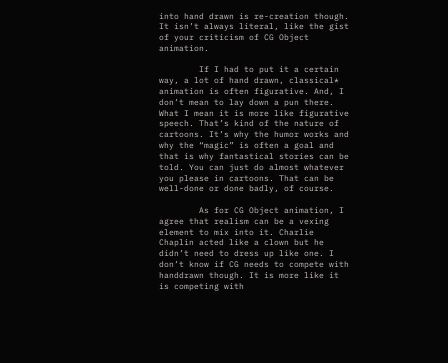into hand drawn is re-creation though. It isn’t always literal, like the gist of your criticism of CG Object animation.

        If I had to put it a certain way, a lot of hand drawn, classical* animation is often figurative. And, I don’t mean to lay down a pun there. What I mean it is more like figurative speech. That’s kind of the nature of cartoons. It’s why the humor works and why the “magic” is often a goal and that is why fantastical stories can be told. You can just do almost whatever you please in cartoons. That can be well-done or done badly, of course.

        As for CG Object animation, I agree that realism can be a vexing element to mix into it. Charlie Chaplin acted like a clown but he didn’t need to dress up like one. I don’t know if CG needs to compete with handdrawn though. It is more like it is competing with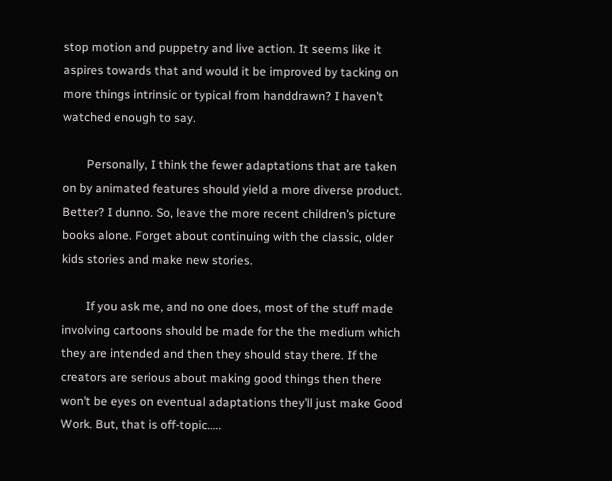stop motion and puppetry and live action. It seems like it aspires towards that and would it be improved by tacking on more things intrinsic or typical from handdrawn? I haven’t watched enough to say.

        Personally, I think the fewer adaptations that are taken on by animated features should yield a more diverse product. Better? I dunno. So, leave the more recent children’s picture books alone. Forget about continuing with the classic, older kids stories and make new stories.

        If you ask me, and no one does, most of the stuff made involving cartoons should be made for the the medium which they are intended and then they should stay there. If the creators are serious about making good things then there won’t be eyes on eventual adaptations they’ll just make Good Work. But, that is off-topic…..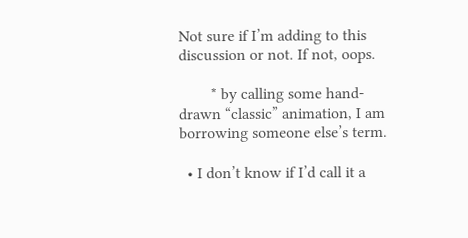Not sure if I’m adding to this discussion or not. If not, oops.

        * by calling some hand-drawn “classic” animation, I am borrowing someone else’s term.

  • I don’t know if I’d call it a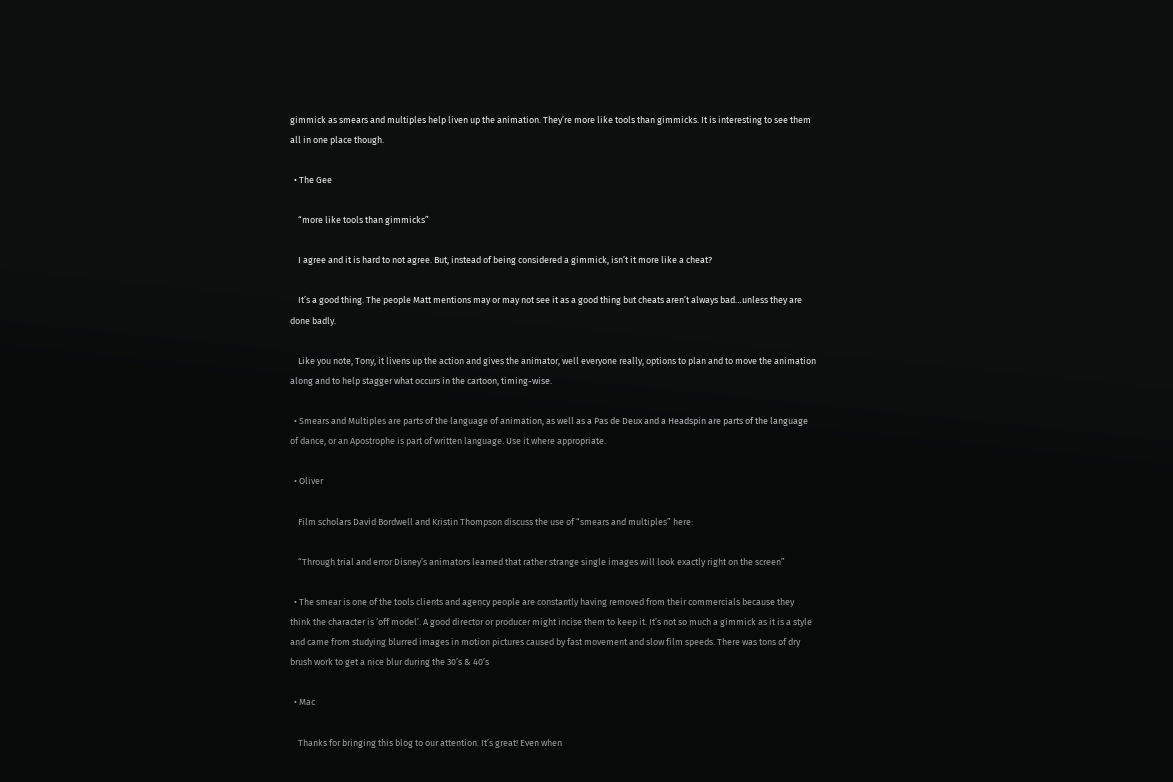gimmick as smears and multiples help liven up the animation. They’re more like tools than gimmicks. It is interesting to see them all in one place though.

  • The Gee

    “more like tools than gimmicks”

    I agree and it is hard to not agree. But, instead of being considered a gimmick, isn’t it more like a cheat?

    It’s a good thing. The people Matt mentions may or may not see it as a good thing but cheats aren’t always bad…unless they are done badly.

    Like you note, Tony, it livens up the action and gives the animator, well everyone really, options to plan and to move the animation along and to help stagger what occurs in the cartoon, timing-wise.

  • Smears and Multiples are parts of the language of animation, as well as a Pas de Deux and a Headspin are parts of the language of dance, or an Apostrophe is part of written language. Use it where appropriate.

  • Oliver

    Film scholars David Bordwell and Kristin Thompson discuss the use of “smears and multiples” here:

    “Through trial and error Disney’s animators learned that rather strange single images will look exactly right on the screen”

  • The smear is one of the tools clients and agency people are constantly having removed from their commercials because they think the character is ‘off model’. A good director or producer might incise them to keep it. It’s not so much a gimmick as it is a style and came from studying blurred images in motion pictures caused by fast movement and slow film speeds. There was tons of dry brush work to get a nice blur during the 30’s & 40’s

  • Mac

    Thanks for bringing this blog to our attention. It’s great! Even when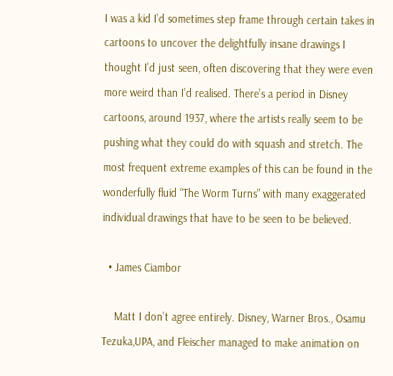I was a kid I’d sometimes step frame through certain takes in cartoons to uncover the delightfully insane drawings I thought I’d just seen, often discovering that they were even more weird than I’d realised. There’s a period in Disney cartoons, around 1937, where the artists really seem to be pushing what they could do with squash and stretch. The most frequent extreme examples of this can be found in the wonderfully fluid “The Worm Turns” with many exaggerated individual drawings that have to be seen to be believed.

  • James Ciambor

    Matt I don’t agree entirely. Disney, Warner Bros., Osamu Tezuka,UPA, and Fleischer managed to make animation on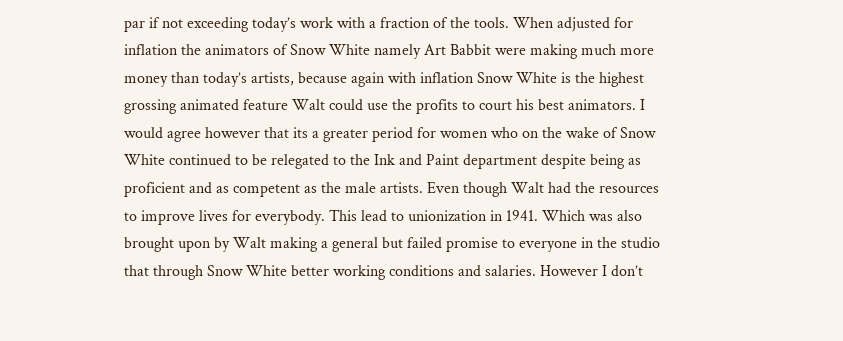par if not exceeding today’s work with a fraction of the tools. When adjusted for inflation the animators of Snow White namely Art Babbit were making much more money than today’s artists, because again with inflation Snow White is the highest grossing animated feature Walt could use the profits to court his best animators. I would agree however that its a greater period for women who on the wake of Snow White continued to be relegated to the Ink and Paint department despite being as proficient and as competent as the male artists. Even though Walt had the resources to improve lives for everybody. This lead to unionization in 1941. Which was also brought upon by Walt making a general but failed promise to everyone in the studio that through Snow White better working conditions and salaries. However I don’t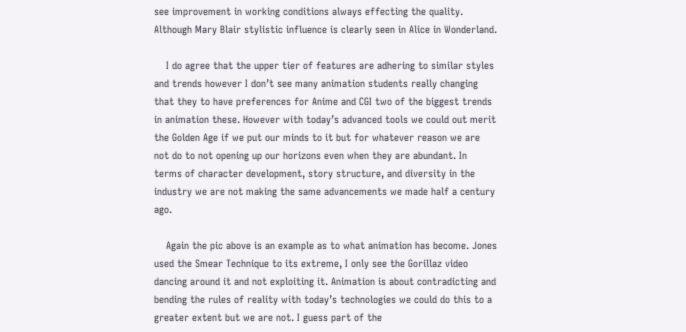see improvement in working conditions always effecting the quality. Although Mary Blair stylistic influence is clearly seen in Alice in Wonderland.

    I do agree that the upper tier of features are adhering to similar styles and trends however I don’t see many animation students really changing that they to have preferences for Anime and CGI two of the biggest trends in animation these. However with today’s advanced tools we could out merit the Golden Age if we put our minds to it but for whatever reason we are not do to not opening up our horizons even when they are abundant. In terms of character development, story structure, and diversity in the industry we are not making the same advancements we made half a century ago.

    Again the pic above is an example as to what animation has become. Jones used the Smear Technique to its extreme, I only see the Gorillaz video dancing around it and not exploiting it. Animation is about contradicting and bending the rules of reality with today’s technologies we could do this to a greater extent but we are not. I guess part of the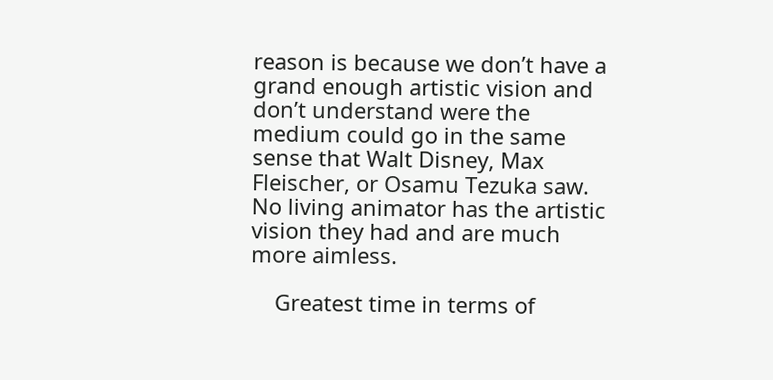reason is because we don’t have a grand enough artistic vision and don’t understand were the medium could go in the same sense that Walt Disney, Max Fleischer, or Osamu Tezuka saw. No living animator has the artistic vision they had and are much more aimless.

    Greatest time in terms of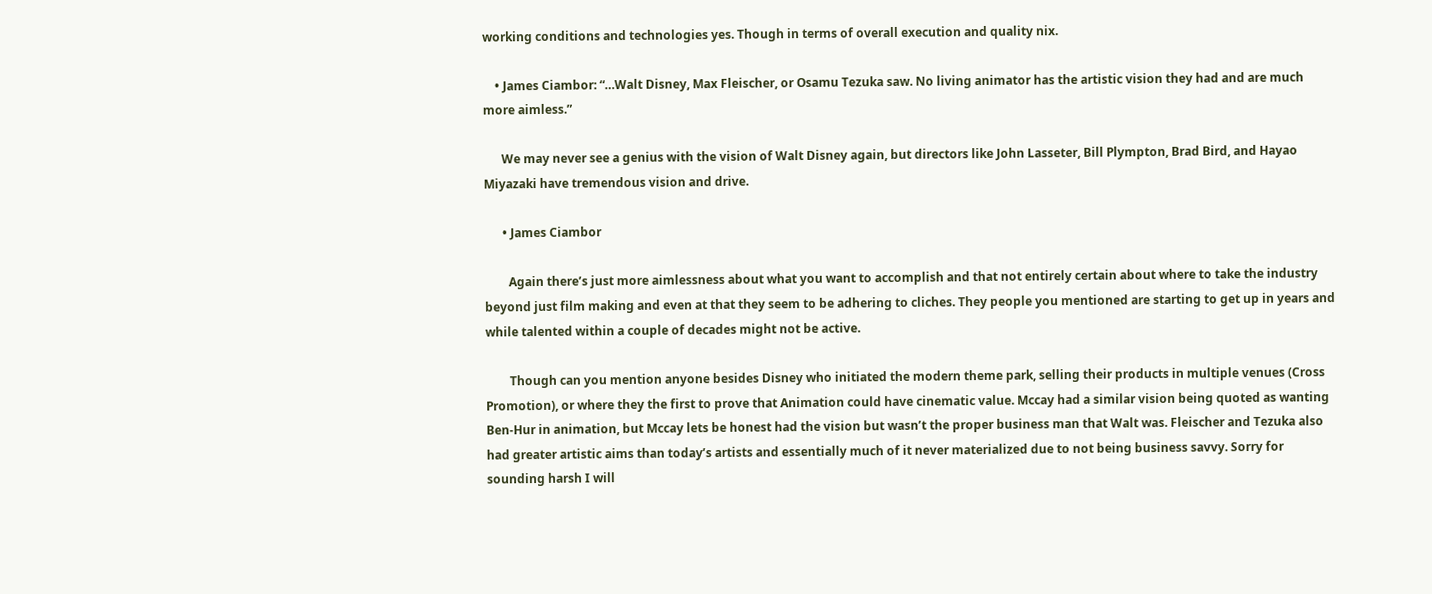working conditions and technologies yes. Though in terms of overall execution and quality nix.

    • James Ciambor: “…Walt Disney, Max Fleischer, or Osamu Tezuka saw. No living animator has the artistic vision they had and are much more aimless.”

      We may never see a genius with the vision of Walt Disney again, but directors like John Lasseter, Bill Plympton, Brad Bird, and Hayao Miyazaki have tremendous vision and drive.

      • James Ciambor

        Again there’s just more aimlessness about what you want to accomplish and that not entirely certain about where to take the industry beyond just film making and even at that they seem to be adhering to cliches. They people you mentioned are starting to get up in years and while talented within a couple of decades might not be active.

        Though can you mention anyone besides Disney who initiated the modern theme park, selling their products in multiple venues (Cross Promotion), or where they the first to prove that Animation could have cinematic value. Mccay had a similar vision being quoted as wanting Ben-Hur in animation, but Mccay lets be honest had the vision but wasn’t the proper business man that Walt was. Fleischer and Tezuka also had greater artistic aims than today’s artists and essentially much of it never materialized due to not being business savvy. Sorry for sounding harsh I will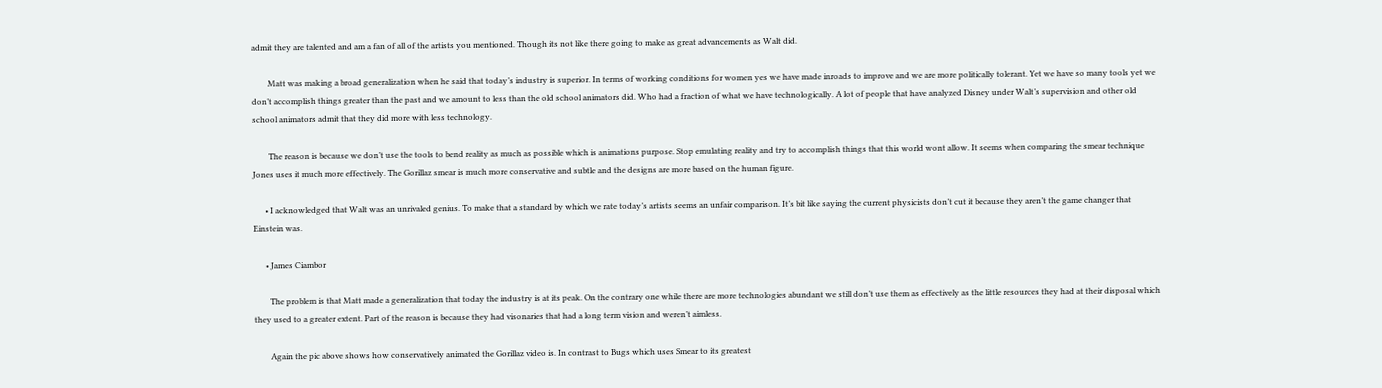admit they are talented and am a fan of all of the artists you mentioned. Though its not like there going to make as great advancements as Walt did.

        Matt was making a broad generalization when he said that today’s industry is superior. In terms of working conditions for women yes we have made inroads to improve and we are more politically tolerant. Yet we have so many tools yet we don’t accomplish things greater than the past and we amount to less than the old school animators did. Who had a fraction of what we have technologically. A lot of people that have analyzed Disney under Walt’s supervision and other old school animators admit that they did more with less technology.

        The reason is because we don’t use the tools to bend reality as much as possible which is animations purpose. Stop emulating reality and try to accomplish things that this world wont allow. It seems when comparing the smear technique Jones uses it much more effectively. The Gorillaz smear is much more conservative and subtle and the designs are more based on the human figure.

      • I acknowledged that Walt was an unrivaled genius. To make that a standard by which we rate today’s artists seems an unfair comparison. It’s bit like saying the current physicists don’t cut it because they aren’t the game changer that Einstein was.

      • James Ciambor

        The problem is that Matt made a generalization that today the industry is at its peak. On the contrary one while there are more technologies abundant we still don’t use them as effectively as the little resources they had at their disposal which they used to a greater extent. Part of the reason is because they had visonaries that had a long term vision and weren’t aimless.

        Again the pic above shows how conservatively animated the Gorillaz video is. In contrast to Bugs which uses Smear to its greatest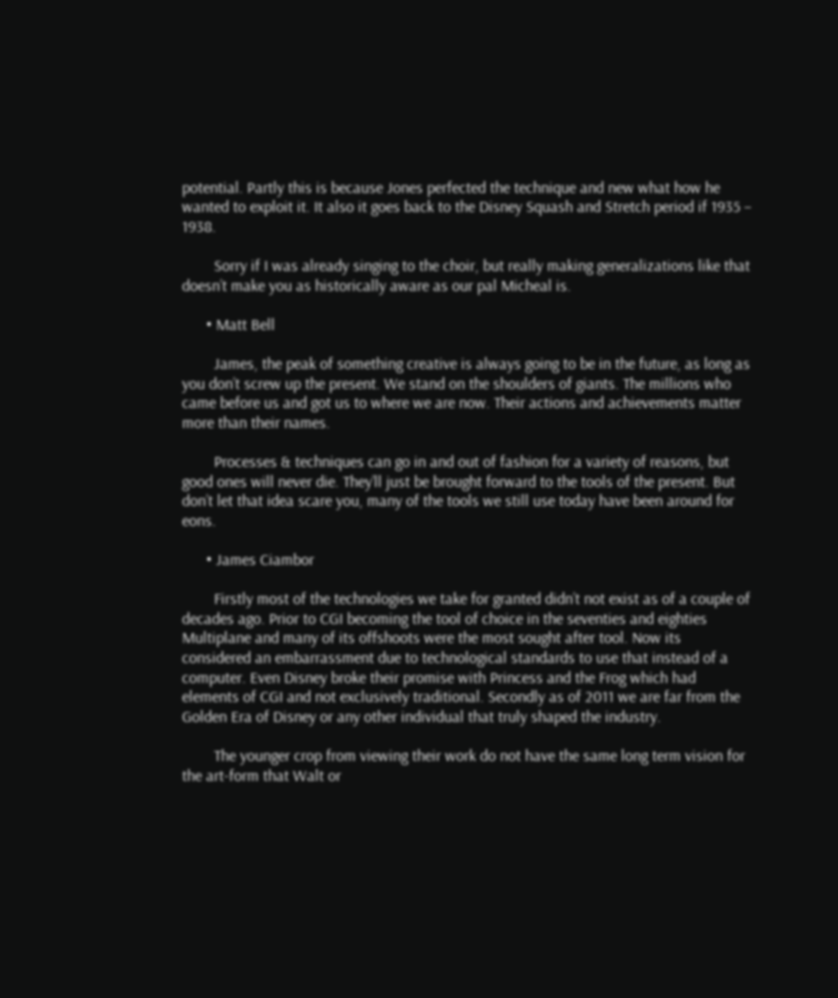potential. Partly this is because Jones perfected the technique and new what how he wanted to exploit it. It also it goes back to the Disney Squash and Stretch period if 1935 – 1938.

        Sorry if I was already singing to the choir, but really making generalizations like that doesn’t make you as historically aware as our pal Micheal is.

      • Matt Bell

        James, the peak of something creative is always going to be in the future, as long as you don’t screw up the present. We stand on the shoulders of giants. The millions who came before us and got us to where we are now. Their actions and achievements matter more than their names.

        Processes & techniques can go in and out of fashion for a variety of reasons, but good ones will never die. They’ll just be brought forward to the tools of the present. But don’t let that idea scare you, many of the tools we still use today have been around for eons.

      • James Ciambor

        Firstly most of the technologies we take for granted didn’t not exist as of a couple of decades ago. Prior to CGI becoming the tool of choice in the seventies and eighties Multiplane and many of its offshoots were the most sought after tool. Now its considered an embarrassment due to technological standards to use that instead of a computer. Even Disney broke their promise with Princess and the Frog which had elements of CGI and not exclusively traditional. Secondly as of 2011 we are far from the Golden Era of Disney or any other individual that truly shaped the industry.

        The younger crop from viewing their work do not have the same long term vision for the art-form that Walt or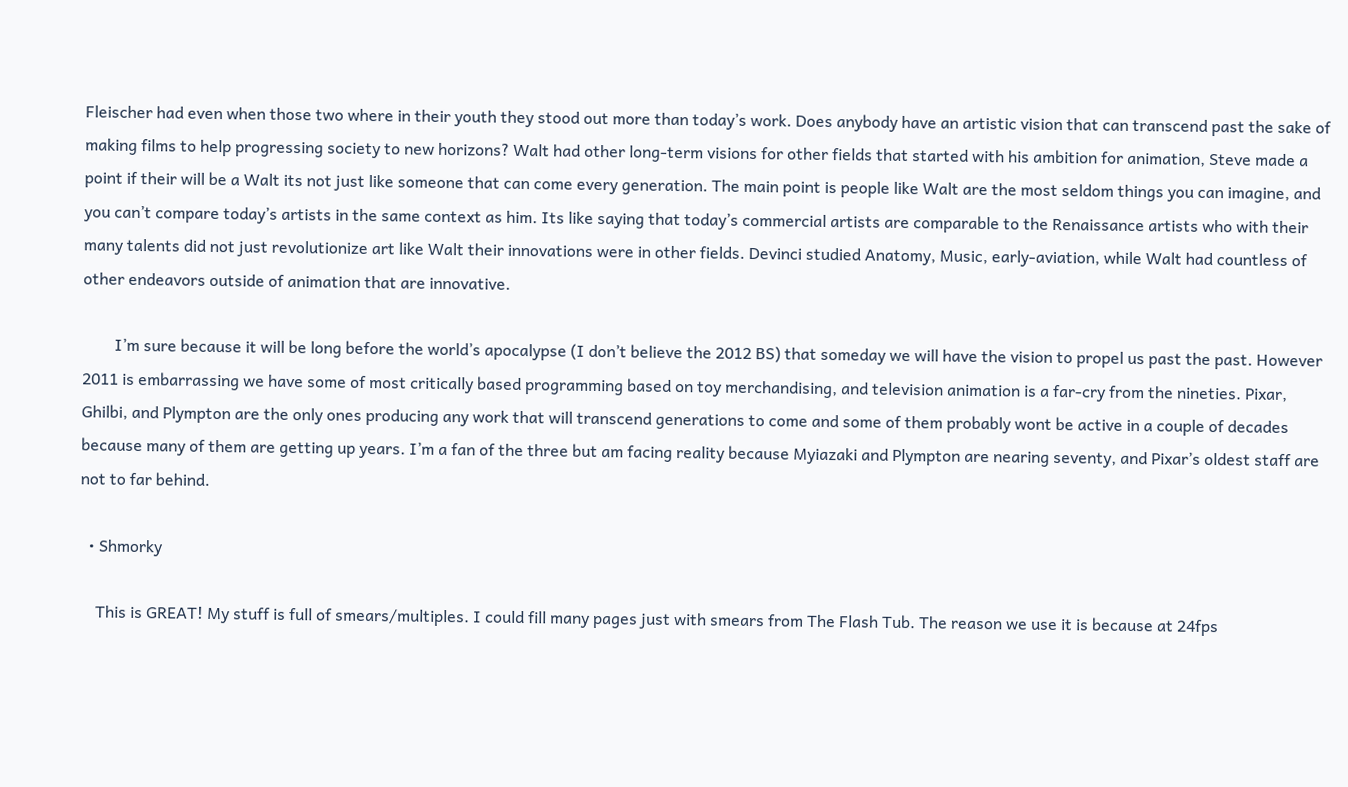Fleischer had even when those two where in their youth they stood out more than today’s work. Does anybody have an artistic vision that can transcend past the sake of making films to help progressing society to new horizons? Walt had other long-term visions for other fields that started with his ambition for animation, Steve made a point if their will be a Walt its not just like someone that can come every generation. The main point is people like Walt are the most seldom things you can imagine, and you can’t compare today’s artists in the same context as him. Its like saying that today’s commercial artists are comparable to the Renaissance artists who with their many talents did not just revolutionize art like Walt their innovations were in other fields. Devinci studied Anatomy, Music, early-aviation, while Walt had countless of other endeavors outside of animation that are innovative.

        I’m sure because it will be long before the world’s apocalypse (I don’t believe the 2012 BS) that someday we will have the vision to propel us past the past. However 2011 is embarrassing we have some of most critically based programming based on toy merchandising, and television animation is a far-cry from the nineties. Pixar, Ghilbi, and Plympton are the only ones producing any work that will transcend generations to come and some of them probably wont be active in a couple of decades because many of them are getting up years. I’m a fan of the three but am facing reality because Myiazaki and Plympton are nearing seventy, and Pixar’s oldest staff are not to far behind.

  • Shmorky

    This is GREAT! My stuff is full of smears/multiples. I could fill many pages just with smears from The Flash Tub. The reason we use it is because at 24fps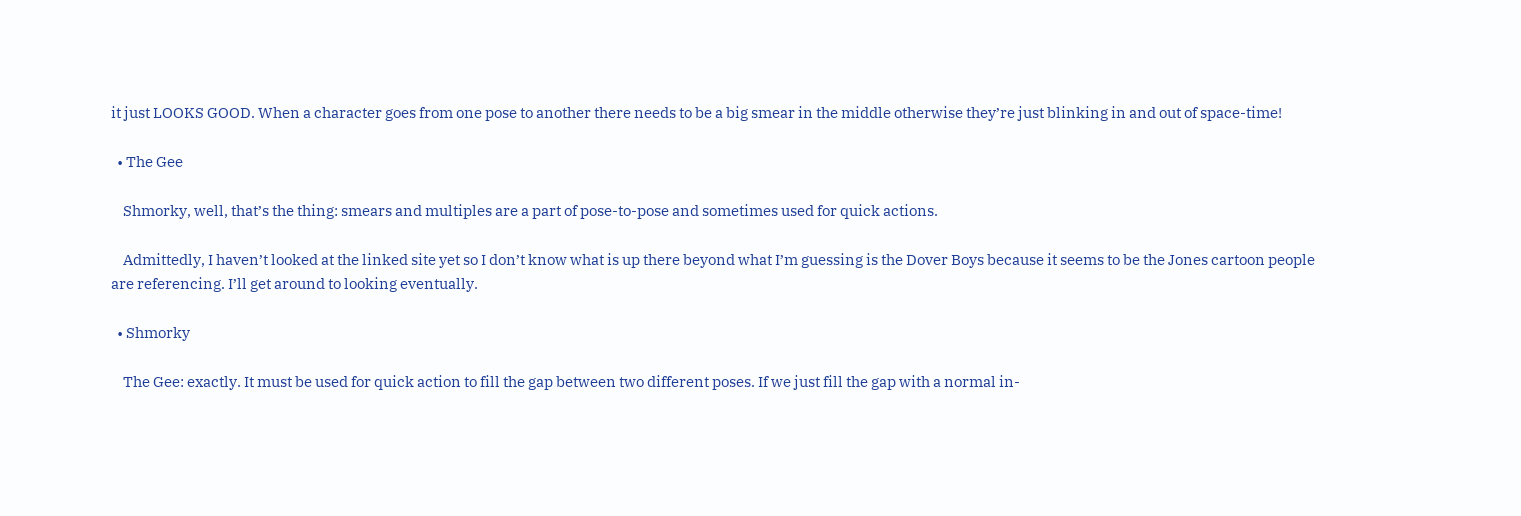it just LOOKS GOOD. When a character goes from one pose to another there needs to be a big smear in the middle otherwise they’re just blinking in and out of space-time!

  • The Gee

    Shmorky, well, that’s the thing: smears and multiples are a part of pose-to-pose and sometimes used for quick actions.

    Admittedly, I haven’t looked at the linked site yet so I don’t know what is up there beyond what I’m guessing is the Dover Boys because it seems to be the Jones cartoon people are referencing. I’ll get around to looking eventually.

  • Shmorky

    The Gee: exactly. It must be used for quick action to fill the gap between two different poses. If we just fill the gap with a normal in-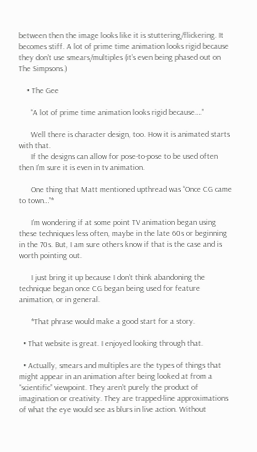between then the image looks like it is stuttering/flickering. It becomes stiff. A lot of prime time animation looks rigid because they don’t use smears/multiples (it’s even being phased out on The Simpsons.)

    • The Gee

      “A lot of prime time animation looks rigid because….”

      Well there is character design, too. How it is animated starts with that.
      If the designs can allow for pose-to-pose to be used often then I’m sure it is even in tv animation.

      One thing that Matt mentioned upthread was “Once CG came to town…”*

      I’m wondering if at some point TV animation began using these techniques less often, maybe in the late 60s or beginning in the 70s. But, I am sure others know if that is the case and is worth pointing out.

      I just bring it up because I don’t think abandoning the technique began once CG began being used for feature animation, or in general.

      *That phrase would make a good start for a story.

  • That website is great. I enjoyed looking through that.

  • Actually, smears and multiples are the types of things that might appear in an animation after being looked at from a “scientific” viewpoint. They aren’t purely the product of imagination or creativity. They are trapped-line approximations of what the eye would see as blurs in live action. Without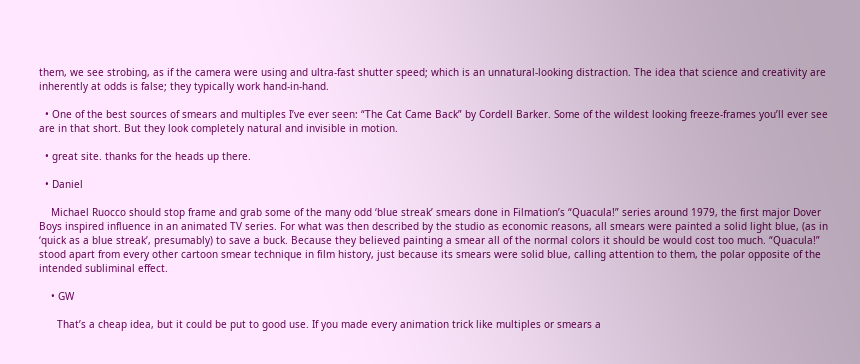them, we see strobing, as if the camera were using and ultra-fast shutter speed; which is an unnatural-looking distraction. The idea that science and creativity are inherently at odds is false; they typically work hand-in-hand.

  • One of the best sources of smears and multiples I’ve ever seen: “The Cat Came Back” by Cordell Barker. Some of the wildest looking freeze-frames you’ll ever see are in that short. But they look completely natural and invisible in motion.

  • great site. thanks for the heads up there.

  • Daniel

    Michael Ruocco should stop frame and grab some of the many odd ‘blue streak’ smears done in Filmation’s “Quacula!” series around 1979, the first major Dover Boys inspired influence in an animated TV series. For what was then described by the studio as economic reasons, all smears were painted a solid light blue, (as in ‘quick as a blue streak’, presumably) to save a buck. Because they believed painting a smear all of the normal colors it should be would cost too much. “Quacula!” stood apart from every other cartoon smear technique in film history, just because its smears were solid blue, calling attention to them, the polar opposite of the intended subliminal effect.

    • GW

      That’s a cheap idea, but it could be put to good use. If you made every animation trick like multiples or smears a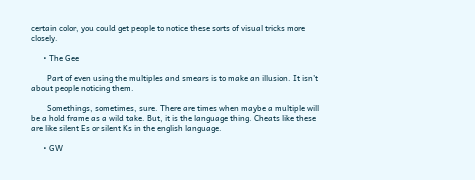certain color, you could get people to notice these sorts of visual tricks more closely.

      • The Gee

        Part of even using the multiples and smears is to make an illusion. It isn’t about people noticing them.

        Somethings, sometimes, sure. There are times when maybe a multiple will be a hold frame as a wild take. But, it is the language thing. Cheats like these are like silent Es or silent Ks in the english language.

      • GW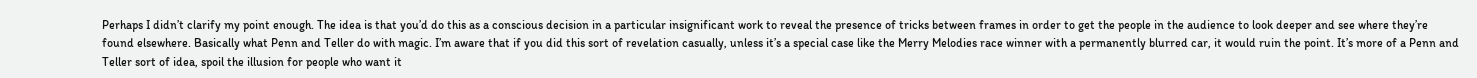Perhaps I didn’t clarify my point enough. The idea is that you’d do this as a conscious decision in a particular insignificant work to reveal the presence of tricks between frames in order to get the people in the audience to look deeper and see where they’re found elsewhere. Basically what Penn and Teller do with magic. I’m aware that if you did this sort of revelation casually, unless it’s a special case like the Merry Melodies race winner with a permanently blurred car, it would ruin the point. It’s more of a Penn and Teller sort of idea, spoil the illusion for people who want it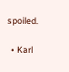spoiled.

  • Karl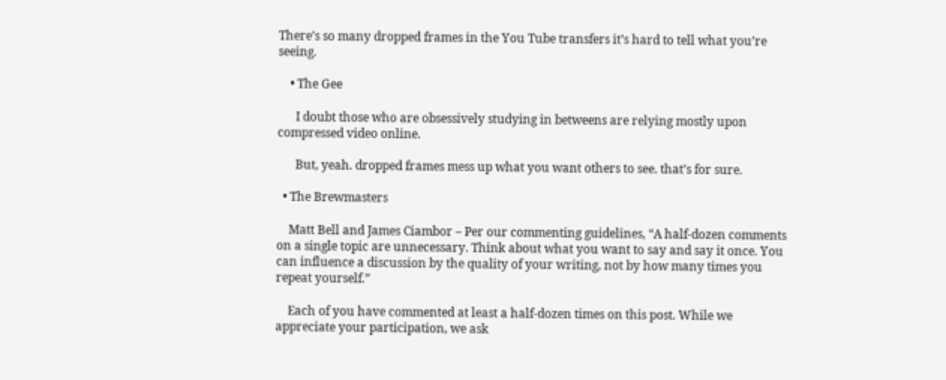There’s so many dropped frames in the You Tube transfers it’s hard to tell what you’re seeing.

    • The Gee

      I doubt those who are obsessively studying in betweens are relying mostly upon compressed video online.

      But, yeah. dropped frames mess up what you want others to see. that’s for sure.

  • The Brewmasters

    Matt Bell and James Ciambor – Per our commenting guidelines, “A half-dozen comments on a single topic are unnecessary. Think about what you want to say and say it once. You can influence a discussion by the quality of your writing, not by how many times you repeat yourself.”

    Each of you have commented at least a half-dozen times on this post. While we appreciate your participation, we ask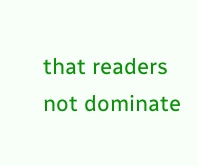that readers not dominate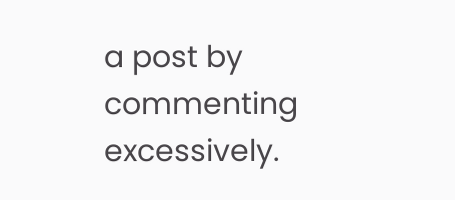a post by commenting excessively.